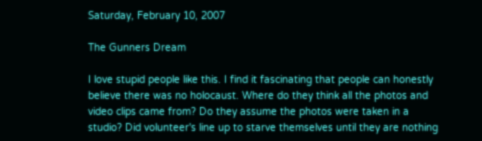Saturday, February 10, 2007

The Gunners Dream

I love stupid people like this. I find it fascinating that people can honestly believe there was no holocaust. Where do they think all the photos and video clips came from? Do they assume the photos were taken in a studio? Did volunteer's line up to starve themselves until they are nothing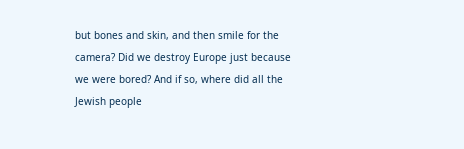but bones and skin, and then smile for the camera? Did we destroy Europe just because we were bored? And if so, where did all the Jewish people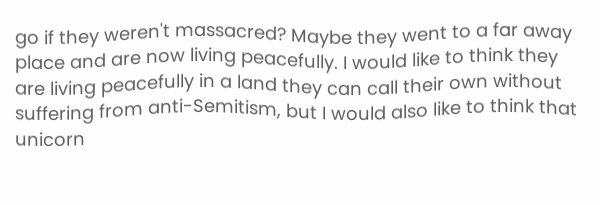go if they weren't massacred? Maybe they went to a far away place and are now living peacefully. I would like to think they are living peacefully in a land they can call their own without suffering from anti-Semitism, but I would also like to think that unicorn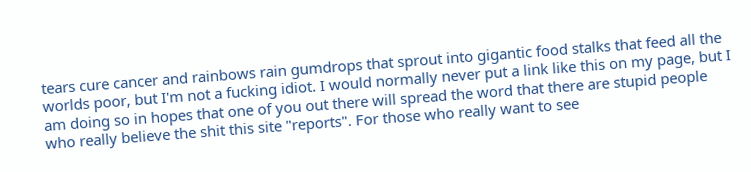tears cure cancer and rainbows rain gumdrops that sprout into gigantic food stalks that feed all the worlds poor, but I'm not a fucking idiot. I would normally never put a link like this on my page, but I am doing so in hopes that one of you out there will spread the word that there are stupid people who really believe the shit this site "reports". For those who really want to see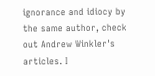ignorance and idiocy by the same author, check out Andrew Winkler's articles. I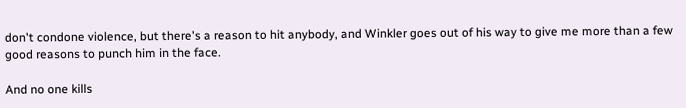don't condone violence, but there's a reason to hit anybody, and Winkler goes out of his way to give me more than a few good reasons to punch him in the face.

And no one kills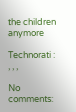the children anymore

Technorati : , , ,

No comments: